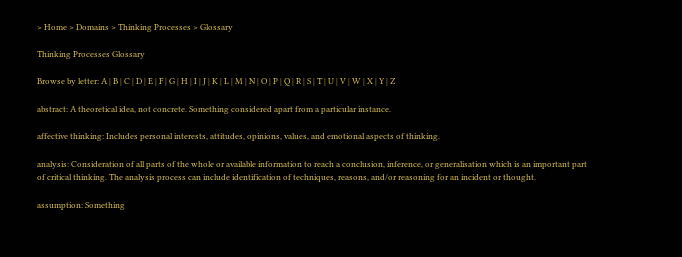> Home > Domains > Thinking Processes > Glossary

Thinking Processes Glossary

Browse by letter: A | B | C | D | E | F | G | H | I | J | K | L | M | N | O | P | Q | R | S | T | U | V | W | X | Y | Z

abstract: A theoretical idea, not concrete. Something considered apart from a particular instance.

affective thinking: Includes personal interests, attitudes, opinions, values, and emotional aspects of thinking.

analysis: Consideration of all parts of the whole or available information to reach a conclusion, inference, or generalisation which is an important part of critical thinking. The analysis process can include identification of techniques, reasons, and/or reasoning for an incident or thought.

assumption: Something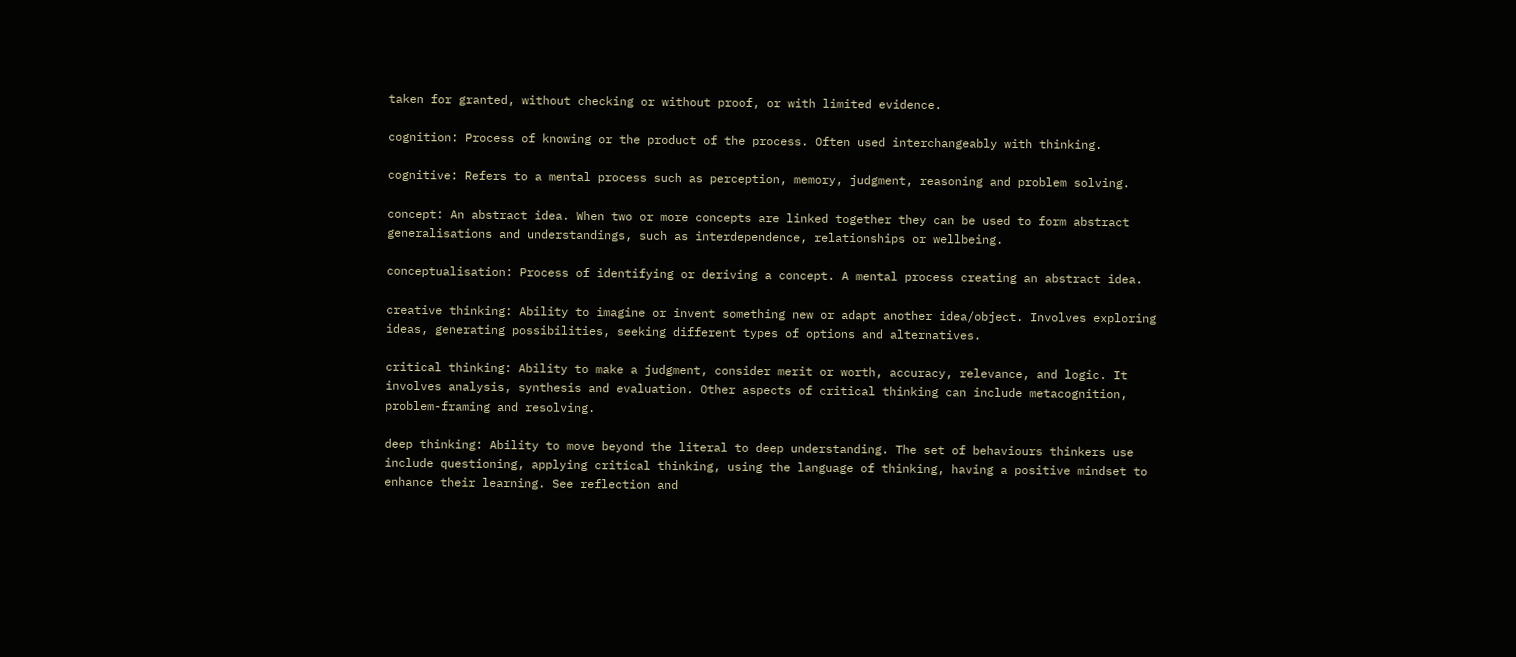taken for granted, without checking or without proof, or with limited evidence.

cognition: Process of knowing or the product of the process. Often used interchangeably with thinking.

cognitive: Refers to a mental process such as perception, memory, judgment, reasoning and problem solving.

concept: An abstract idea. When two or more concepts are linked together they can be used to form abstract generalisations and understandings, such as interdependence, relationships or wellbeing.

conceptualisation: Process of identifying or deriving a concept. A mental process creating an abstract idea.

creative thinking: Ability to imagine or invent something new or adapt another idea/object. Involves exploring ideas, generating possibilities, seeking different types of options and alternatives.

critical thinking: Ability to make a judgment, consider merit or worth, accuracy, relevance, and logic. It involves analysis, synthesis and evaluation. Other aspects of critical thinking can include metacognition, problem-framing and resolving.

deep thinking: Ability to move beyond the literal to deep understanding. The set of behaviours thinkers use include questioning, applying critical thinking, using the language of thinking, having a positive mindset to enhance their learning. See reflection and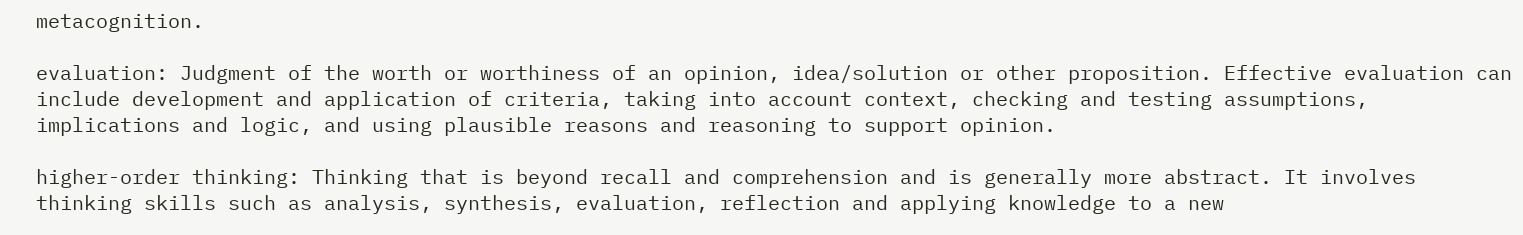metacognition.

evaluation: Judgment of the worth or worthiness of an opinion, idea/solution or other proposition. Effective evaluation can include development and application of criteria, taking into account context, checking and testing assumptions, implications and logic, and using plausible reasons and reasoning to support opinion.

higher-order thinking: Thinking that is beyond recall and comprehension and is generally more abstract. It involves thinking skills such as analysis, synthesis, evaluation, reflection and applying knowledge to a new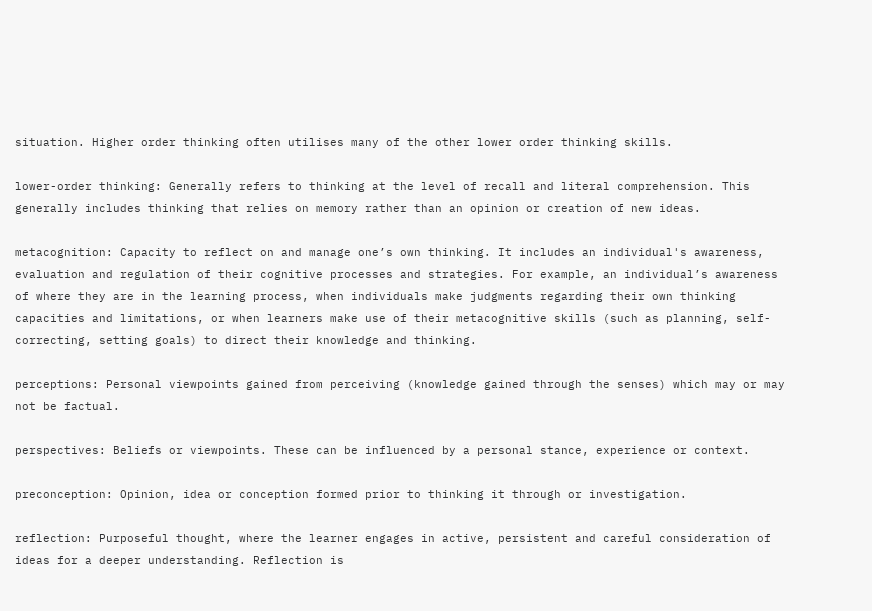situation. Higher order thinking often utilises many of the other lower order thinking skills.

lower-order thinking: Generally refers to thinking at the level of recall and literal comprehension. This generally includes thinking that relies on memory rather than an opinion or creation of new ideas.

metacognition: Capacity to reflect on and manage one’s own thinking. It includes an individual's awareness, evaluation and regulation of their cognitive processes and strategies. For example, an individual’s awareness of where they are in the learning process, when individuals make judgments regarding their own thinking capacities and limitations, or when learners make use of their metacognitive skills (such as planning, self-correcting, setting goals) to direct their knowledge and thinking.

perceptions: Personal viewpoints gained from perceiving (knowledge gained through the senses) which may or may not be factual.

perspectives: Beliefs or viewpoints. These can be influenced by a personal stance, experience or context.

preconception: Opinion, idea or conception formed prior to thinking it through or investigation.

reflection: Purposeful thought, where the learner engages in active, persistent and careful consideration of ideas for a deeper understanding. Reflection is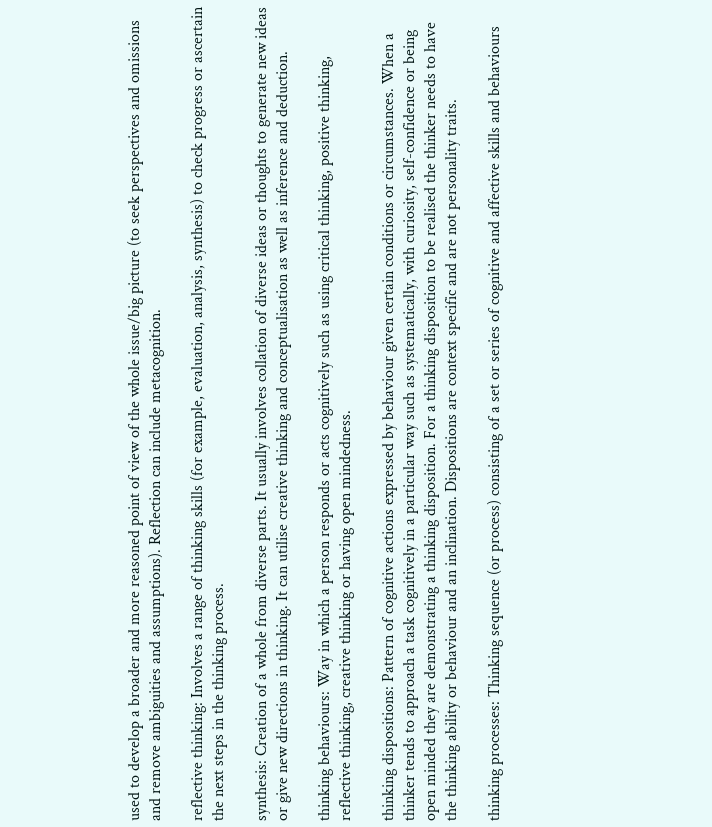used to develop a broader and more reasoned point of view of the whole issue/big picture (to seek perspectives and omissions and remove ambiguities and assumptions). Reflection can include metacognition.

reflective thinking: Involves a range of thinking skills (for example, evaluation, analysis, synthesis) to check progress or ascertain the next steps in the thinking process.

synthesis: Creation of a whole from diverse parts. It usually involves collation of diverse ideas or thoughts to generate new ideas or give new directions in thinking. It can utilise creative thinking and conceptualisation as well as inference and deduction.

thinking behaviours: Way in which a person responds or acts cognitively such as using critical thinking, positive thinking, reflective thinking, creative thinking or having open mindedness.

thinking dispositions: Pattern of cognitive actions expressed by behaviour given certain conditions or circumstances. When a thinker tends to approach a task cognitively in a particular way such as systematically, with curiosity, self-confidence or being open minded they are demonstrating a thinking disposition. For a thinking disposition to be realised the thinker needs to have the thinking ability or behaviour and an inclination. Dispositions are context specific and are not personality traits.

thinking processes: Thinking sequence (or process) consisting of a set or series of cognitive and affective skills and behaviours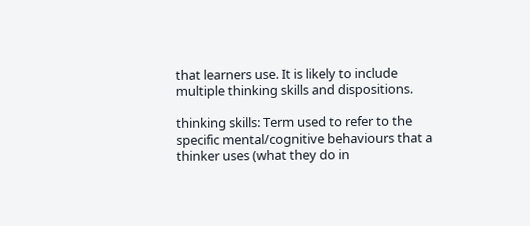that learners use. It is likely to include multiple thinking skills and dispositions.

thinking skills: Term used to refer to the specific mental/cognitive behaviours that a thinker uses (what they do in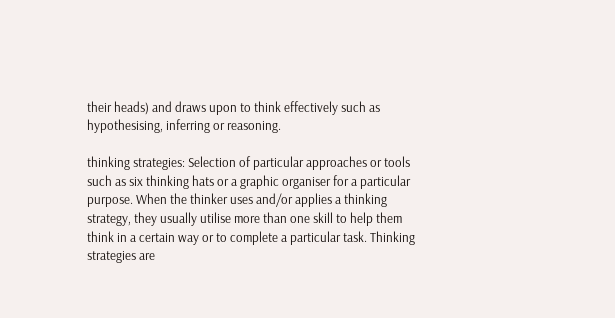their heads) and draws upon to think effectively such as hypothesising, inferring or reasoning.

thinking strategies: Selection of particular approaches or tools such as six thinking hats or a graphic organiser for a particular purpose. When the thinker uses and/or applies a thinking strategy, they usually utilise more than one skill to help them think in a certain way or to complete a particular task. Thinking strategies are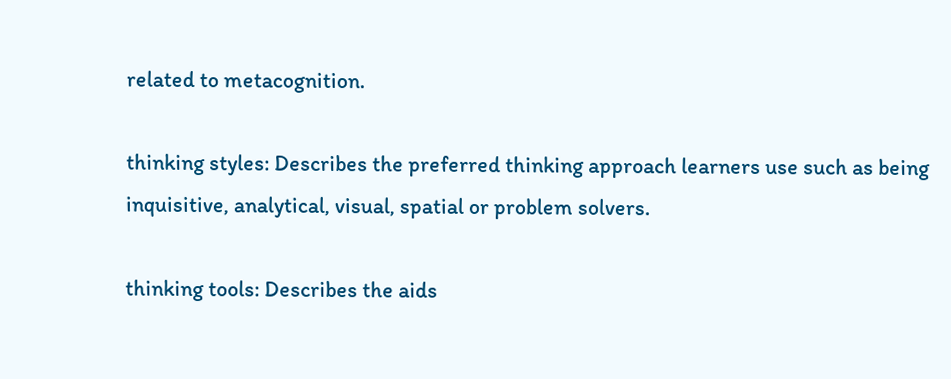related to metacognition.

thinking styles: Describes the preferred thinking approach learners use such as being inquisitive, analytical, visual, spatial or problem solvers.

thinking tools: Describes the aids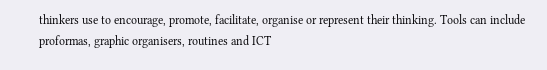thinkers use to encourage, promote, facilitate, organise or represent their thinking. Tools can include proformas, graphic organisers, routines and ICT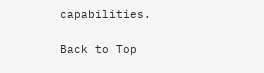capabilities.

Back to Top